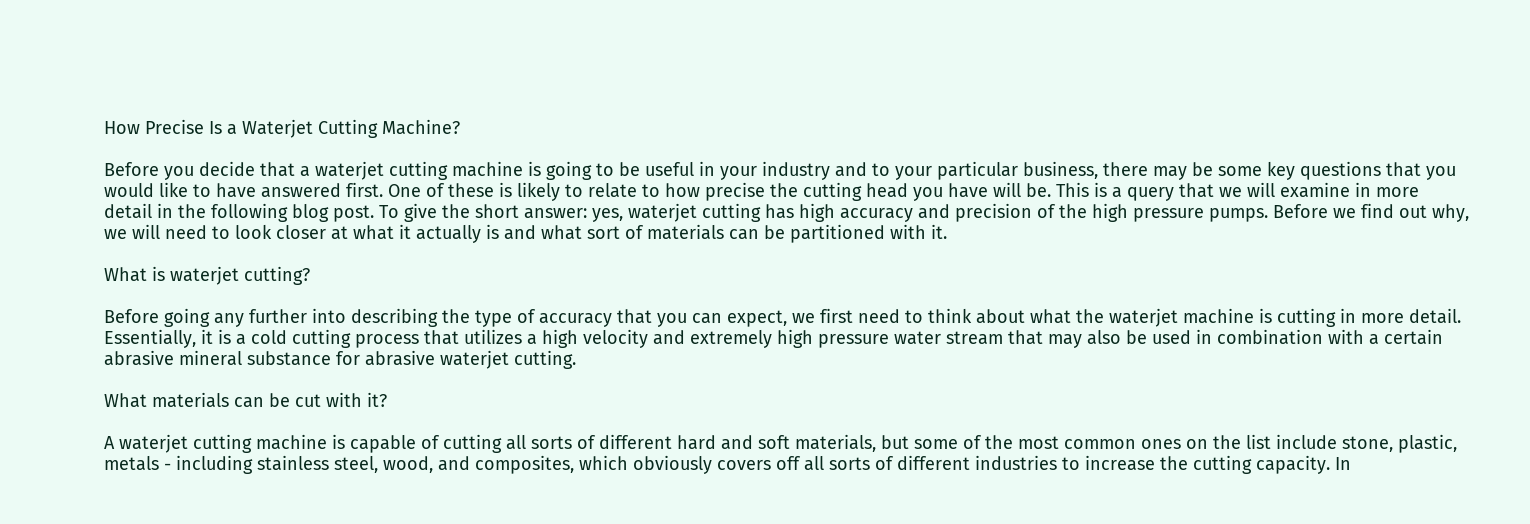How Precise Is a Waterjet Cutting Machine?

Before you decide that a waterjet cutting machine is going to be useful in your industry and to your particular business, there may be some key questions that you would like to have answered first. One of these is likely to relate to how precise the cutting head you have will be. This is a query that we will examine in more detail in the following blog post. To give the short answer: yes, waterjet cutting has high accuracy and precision of the high pressure pumps. Before we find out why, we will need to look closer at what it actually is and what sort of materials can be partitioned with it.

What is waterjet cutting?

Before going any further into describing the type of accuracy that you can expect, we first need to think about what the waterjet machine is cutting in more detail. Essentially, it is a cold cutting process that utilizes a high velocity and extremely high pressure water stream that may also be used in combination with a certain abrasive mineral substance for abrasive waterjet cutting.

What materials can be cut with it?

A waterjet cutting machine is capable of cutting all sorts of different hard and soft materials, but some of the most common ones on the list include stone, plastic, metals - including stainless steel, wood, and composites, which obviously covers off all sorts of different industries to increase the cutting capacity. In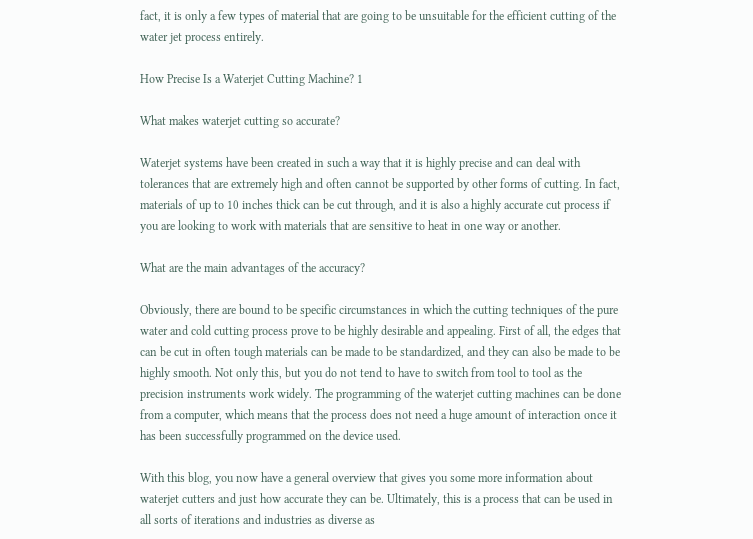fact, it is only a few types of material that are going to be unsuitable for the efficient cutting of the water jet process entirely.

How Precise Is a Waterjet Cutting Machine? 1

What makes waterjet cutting so accurate?

Waterjet systems have been created in such a way that it is highly precise and can deal with tolerances that are extremely high and often cannot be supported by other forms of cutting. In fact, materials of up to 10 inches thick can be cut through, and it is also a highly accurate cut process if you are looking to work with materials that are sensitive to heat in one way or another.

What are the main advantages of the accuracy?

Obviously, there are bound to be specific circumstances in which the cutting techniques of the pure water and cold cutting process prove to be highly desirable and appealing. First of all, the edges that can be cut in often tough materials can be made to be standardized, and they can also be made to be highly smooth. Not only this, but you do not tend to have to switch from tool to tool as the precision instruments work widely. The programming of the waterjet cutting machines can be done from a computer, which means that the process does not need a huge amount of interaction once it has been successfully programmed on the device used.

With this blog, you now have a general overview that gives you some more information about waterjet cutters and just how accurate they can be. Ultimately, this is a process that can be used in all sorts of iterations and industries as diverse as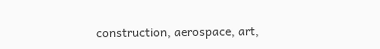construction, aerospace, art,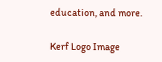education, and more.

Kerf Logo Image